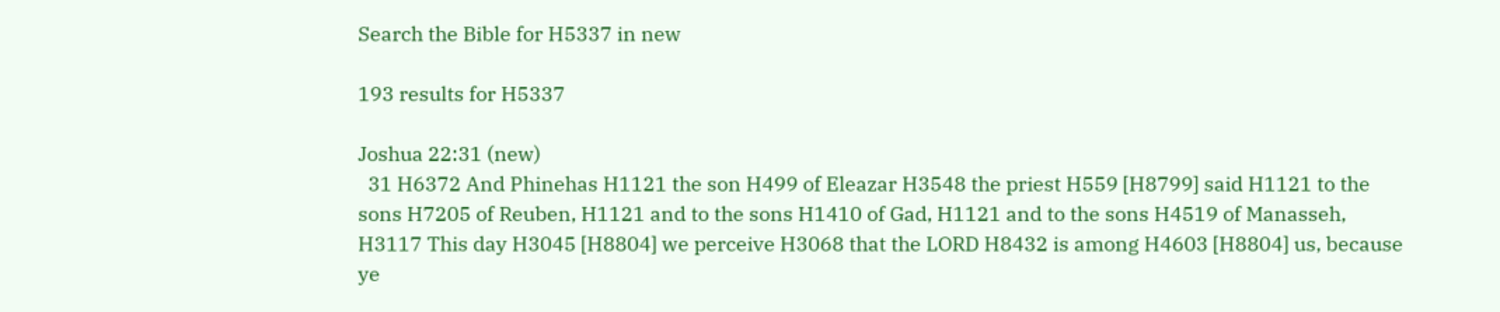Search the Bible for H5337 in new

193 results for H5337

Joshua 22:31 (new)
  31 H6372 And Phinehas H1121 the son H499 of Eleazar H3548 the priest H559 [H8799] said H1121 to the sons H7205 of Reuben, H1121 and to the sons H1410 of Gad, H1121 and to the sons H4519 of Manasseh, H3117 This day H3045 [H8804] we perceive H3068 that the LORD H8432 is among H4603 [H8804] us, because ye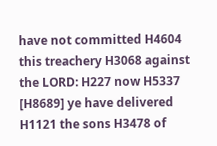have not committed H4604 this treachery H3068 against the LORD: H227 now H5337 [H8689] ye have delivered H1121 the sons H3478 of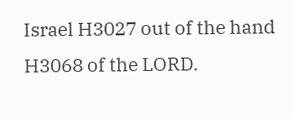Israel H3027 out of the hand H3068 of the LORD.